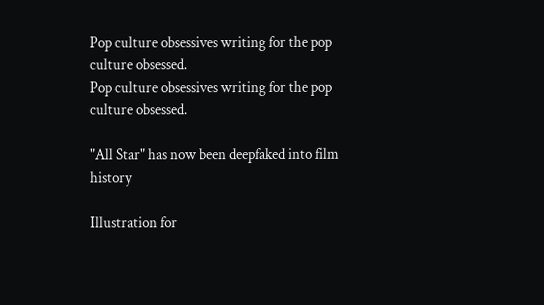Pop culture obsessives writing for the pop culture obsessed.
Pop culture obsessives writing for the pop culture obsessed.

"All Star" has now been deepfaked into film history

Illustration for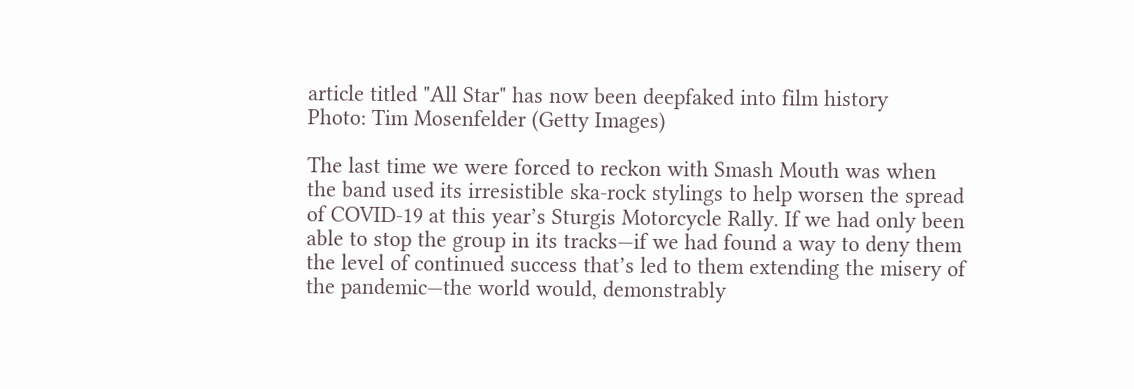article titled "All Star" has now been deepfaked into film history
Photo: Tim Mosenfelder (Getty Images)

The last time we were forced to reckon with Smash Mouth was when the band used its irresistible ska-rock stylings to help worsen the spread of COVID-19 at this year’s Sturgis Motorcycle Rally. If we had only been able to stop the group in its tracks—if we had found a way to deny them the level of continued success that’s led to them extending the misery of the pandemic—the world would, demonstrably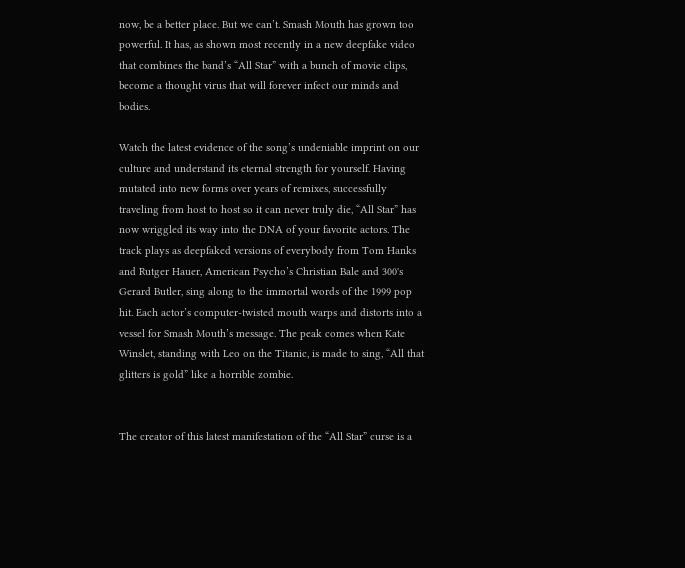now, be a better place. But we can’t. Smash Mouth has grown too powerful. It has, as shown most recently in a new deepfake video that combines the band’s “All Star” with a bunch of movie clips, become a thought virus that will forever infect our minds and bodies.

Watch the latest evidence of the song’s undeniable imprint on our culture and understand its eternal strength for yourself. Having mutated into new forms over years of remixes, successfully traveling from host to host so it can never truly die, “All Star” has now wriggled its way into the DNA of your favorite actors. The track plays as deepfaked versions of everybody from Tom Hanks and Rutger Hauer, American Psycho’s Christian Bale and 300's Gerard Butler, sing along to the immortal words of the 1999 pop hit. Each actor’s computer-twisted mouth warps and distorts into a vessel for Smash Mouth’s message. The peak comes when Kate Winslet, standing with Leo on the Titanic, is made to sing, “All that glitters is gold” like a horrible zombie.


The creator of this latest manifestation of the “All Star” curse is a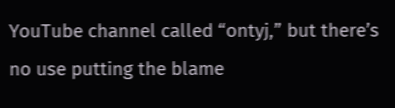YouTube channel called “ontyj,” but there’s no use putting the blame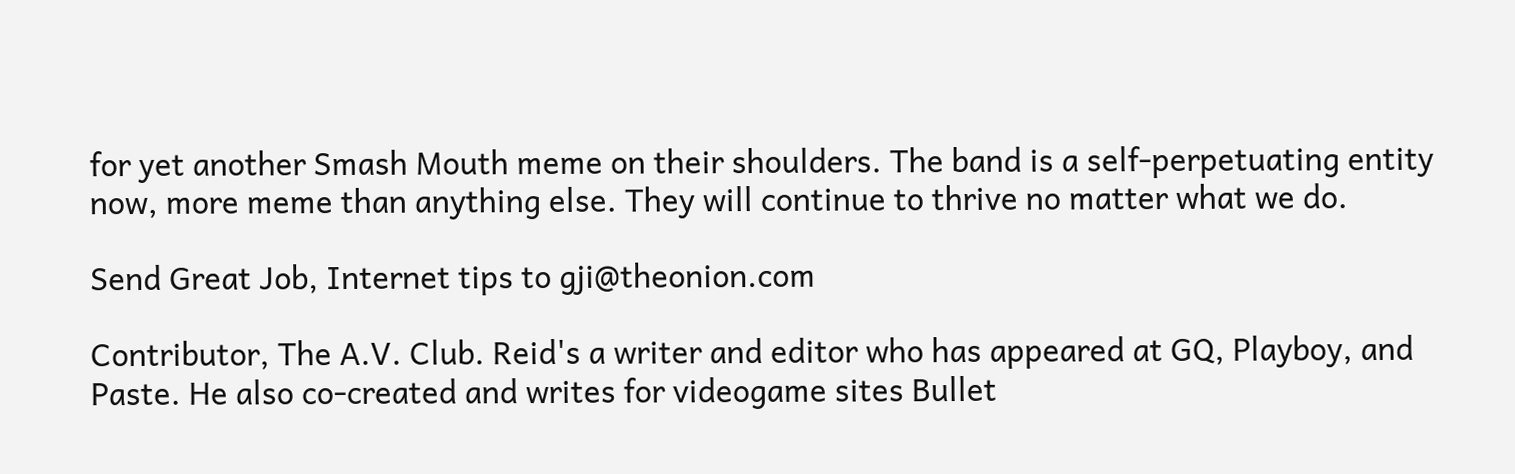for yet another Smash Mouth meme on their shoulders. The band is a self-perpetuating entity now, more meme than anything else. They will continue to thrive no matter what we do.

Send Great Job, Internet tips to gji@theonion.com

Contributor, The A.V. Club. Reid's a writer and editor who has appeared at GQ, Playboy, and Paste. He also co-created and writes for videogame sites Bullet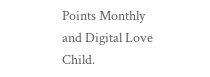Points Monthly and Digital Love Child.